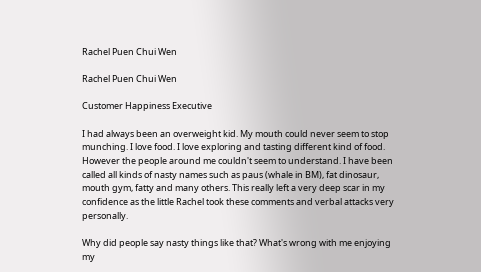Rachel Puen Chui Wen

Rachel Puen Chui Wen

Customer Happiness Executive

I had always been an overweight kid. My mouth could never seem to stop munching. I love food. I love exploring and tasting different kind of food. However the people around me couldn't seem to understand. I have been called all kinds of nasty names such as paus (whale in BM), fat dinosaur, mouth gym, fatty and many others. This really left a very deep scar in my confidence as the little Rachel took these comments and verbal attacks very personally.

Why did people say nasty things like that? What's wrong with me enjoying my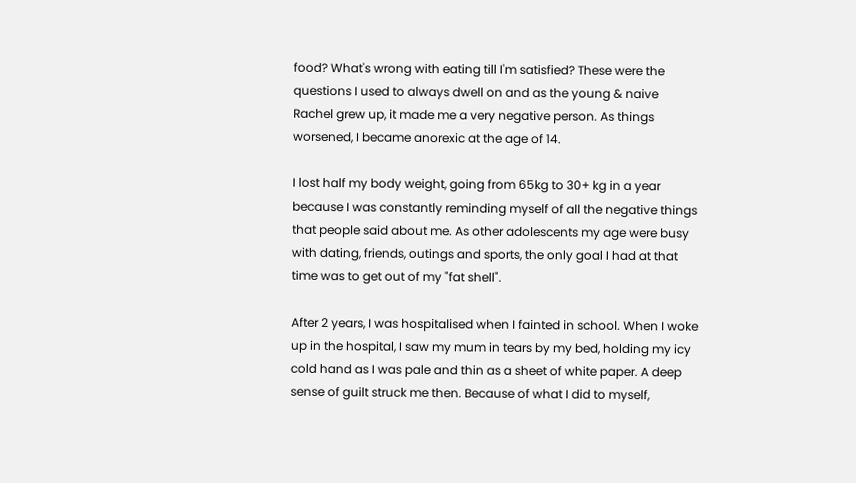food? What's wrong with eating till I'm satisfied? These were the questions I used to always dwell on and as the young & naive Rachel grew up, it made me a very negative person. As things worsened, I became anorexic at the age of 14.

I lost half my body weight, going from 65kg to 30+ kg in a year because I was constantly reminding myself of all the negative things that people said about me. As other adolescents my age were busy with dating, friends, outings and sports, the only goal I had at that time was to get out of my "fat shell".

After 2 years, I was hospitalised when I fainted in school. When I woke up in the hospital, I saw my mum in tears by my bed, holding my icy cold hand as I was pale and thin as a sheet of white paper. A deep sense of guilt struck me then. Because of what I did to myself,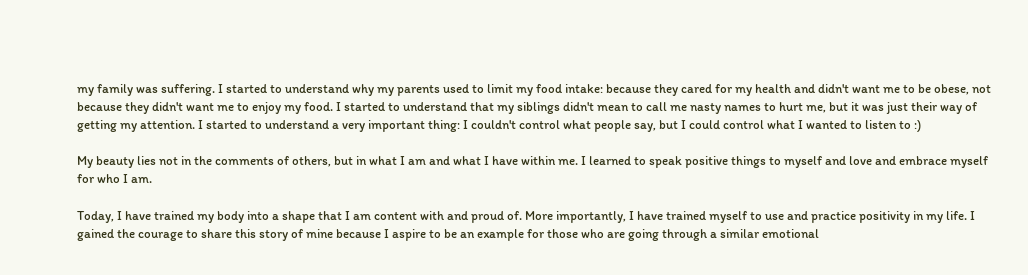my family was suffering. I started to understand why my parents used to limit my food intake: because they cared for my health and didn't want me to be obese, not because they didn't want me to enjoy my food. I started to understand that my siblings didn't mean to call me nasty names to hurt me, but it was just their way of getting my attention. I started to understand a very important thing: I couldn't control what people say, but I could control what I wanted to listen to :)

My beauty lies not in the comments of others, but in what I am and what I have within me. I learned to speak positive things to myself and love and embrace myself for who I am.

Today, I have trained my body into a shape that I am content with and proud of. More importantly, I have trained myself to use and practice positivity in my life. I gained the courage to share this story of mine because I aspire to be an example for those who are going through a similar emotional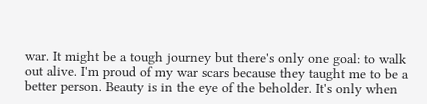war. It might be a tough journey but there's only one goal: to walk out alive. I'm proud of my war scars because they taught me to be a better person. Beauty is in the eye of the beholder. It's only when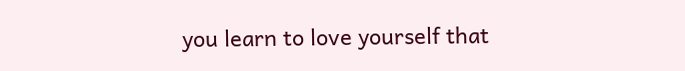you learn to love yourself that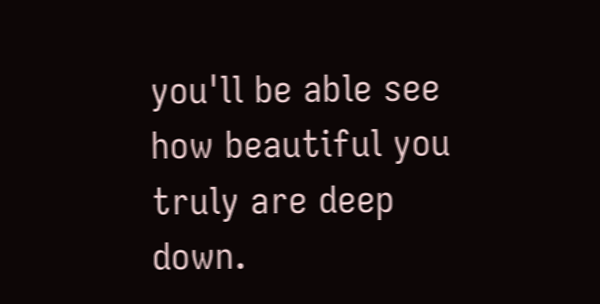you'll be able see how beautiful you truly are deep down.